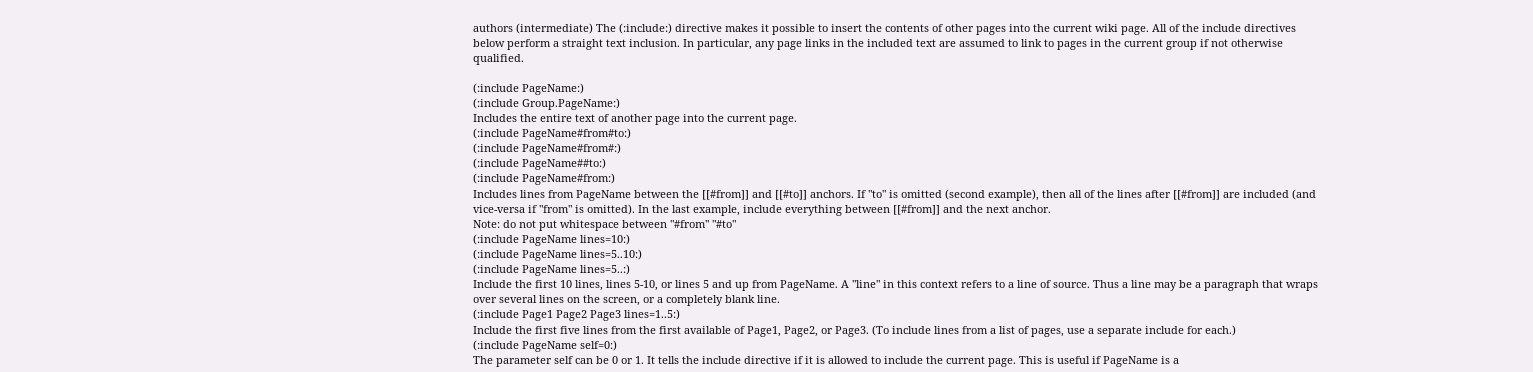authors (intermediate) The (:include:) directive makes it possible to insert the contents of other pages into the current wiki page. All of the include directives below perform a straight text inclusion. In particular, any page links in the included text are assumed to link to pages in the current group if not otherwise qualified.

(:include PageName:)
(:include Group.PageName:)
Includes the entire text of another page into the current page.
(:include PageName#from#to:)
(:include PageName#from#:)
(:include PageName##to:)
(:include PageName#from:)
Includes lines from PageName between the [[#from]] and [[#to]] anchors. If "to" is omitted (second example), then all of the lines after [[#from]] are included (and vice-versa if "from" is omitted). In the last example, include everything between [[#from]] and the next anchor.
Note: do not put whitespace between "#from" "#to"
(:include PageName lines=10:)
(:include PageName lines=5..10:)
(:include PageName lines=5..:)
Include the first 10 lines, lines 5-10, or lines 5 and up from PageName. A "line" in this context refers to a line of source. Thus a line may be a paragraph that wraps over several lines on the screen, or a completely blank line.
(:include Page1 Page2 Page3 lines=1..5:)
Include the first five lines from the first available of Page1, Page2, or Page3. (To include lines from a list of pages, use a separate include for each.)
(:include PageName self=0:)
The parameter self can be 0 or 1. It tells the include directive if it is allowed to include the current page. This is useful if PageName is a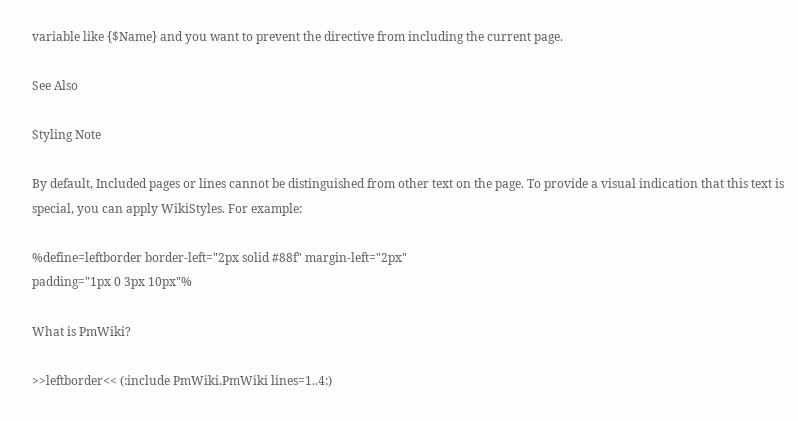variable like {$Name} and you want to prevent the directive from including the current page.

See Also

Styling Note

By default, Included pages or lines cannot be distinguished from other text on the page. To provide a visual indication that this text is special, you can apply WikiStyles. For example:

%define=leftborder border-left="2px solid #88f" margin-left="2px"
padding="1px 0 3px 10px"%

What is PmWiki?

>>leftborder<< (:include PmWiki.PmWiki lines=1..4:)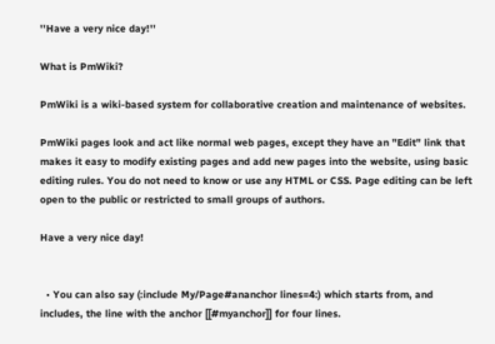''Have a very nice day!''

What is PmWiki?

PmWiki is a wiki-based system for collaborative creation and maintenance of websites.

PmWiki pages look and act like normal web pages, except they have an "Edit" link that makes it easy to modify existing pages and add new pages into the website, using basic editing rules. You do not need to know or use any HTML or CSS. Page editing can be left open to the public or restricted to small groups of authors.

Have a very nice day!


  • You can also say (:include My/Page#ananchor lines=4:) which starts from, and includes, the line with the anchor [[#myanchor]] for four lines.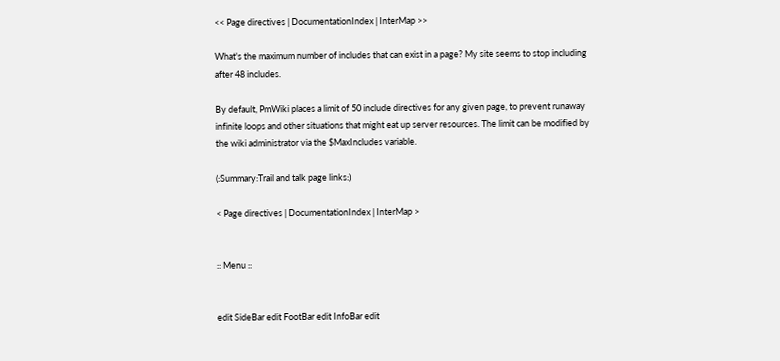<< Page directives | DocumentationIndex | InterMap >>

What's the maximum number of includes that can exist in a page? My site seems to stop including after 48 includes.

By default, PmWiki places a limit of 50 include directives for any given page, to prevent runaway infinite loops and other situations that might eat up server resources. The limit can be modified by the wiki administrator via the $MaxIncludes variable.

(:Summary:Trail and talk page links:)

< Page directives | DocumentationIndex | InterMap >


:: Menu ::


edit SideBar edit FootBar edit InfoBar edit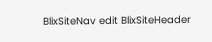BlixSiteNav edit BlixSiteHeader